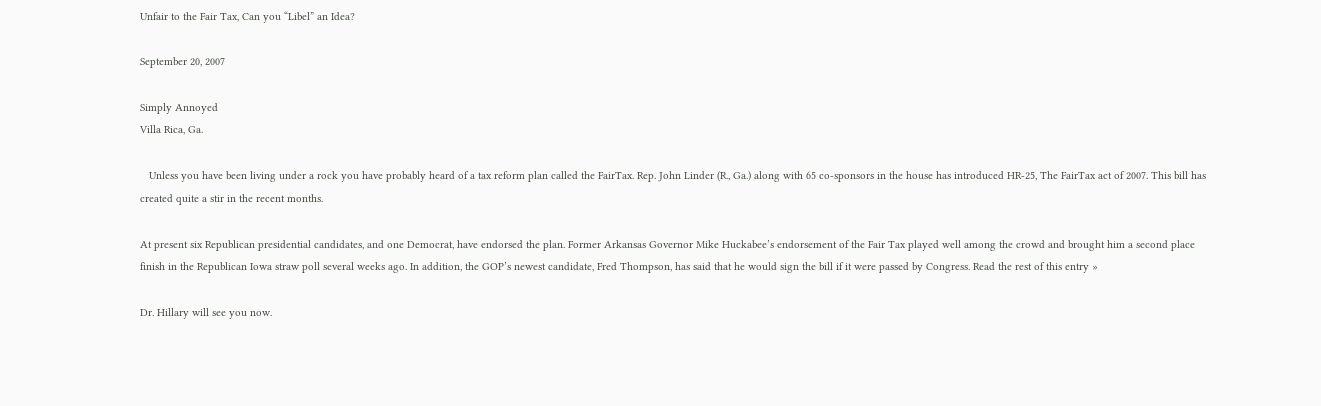Unfair to the Fair Tax, Can you “Libel” an Idea?

September 20, 2007

Simply Annoyed
Villa Rica, Ga.

   Unless you have been living under a rock you have probably heard of a tax reform plan called the FairTax. Rep. John Linder (R., Ga.) along with 65 co-sponsors in the house has introduced HR-25, The FairTax act of 2007. This bill has created quite a stir in the recent months.

At present six Republican presidential candidates, and one Democrat, have endorsed the plan. Former Arkansas Governor Mike Huckabee’s endorsement of the Fair Tax played well among the crowd and brought him a second place finish in the Republican Iowa straw poll several weeks ago. In addition, the GOP’s newest candidate, Fred Thompson, has said that he would sign the bill if it were passed by Congress. Read the rest of this entry »

Dr. Hillary will see you now.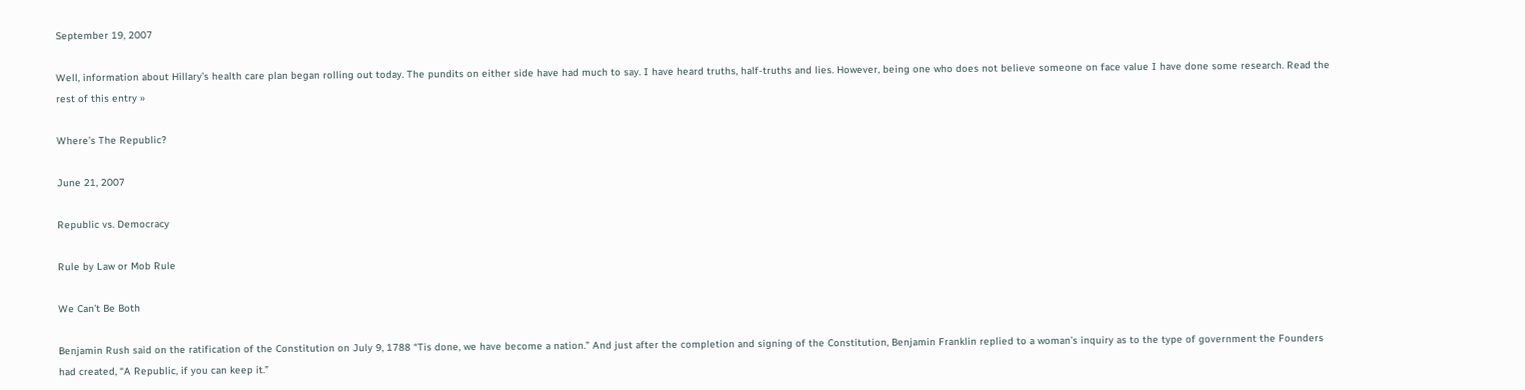September 19, 2007

Well, information about Hillary’s health care plan began rolling out today. The pundits on either side have had much to say. I have heard truths, half-truths and lies. However, being one who does not believe someone on face value I have done some research. Read the rest of this entry »

Where’s The Republic?

June 21, 2007

Republic vs. Democracy

Rule by Law or Mob Rule

We Can’t Be Both

Benjamin Rush said on the ratification of the Constitution on July 9, 1788 “Tis done, we have become a nation.” And just after the completion and signing of the Constitution, Benjamin Franklin replied to a woman’s inquiry as to the type of government the Founders had created, “A Republic, if you can keep it.”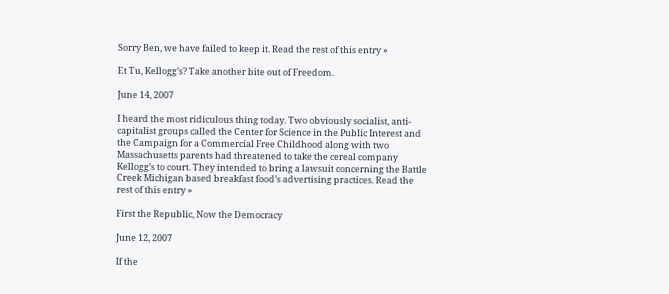Sorry Ben, we have failed to keep it. Read the rest of this entry »

Et Tu, Kellogg’s? Take another bite out of Freedom.

June 14, 2007

I heard the most ridiculous thing today. Two obviously socialist, anti-capitalist groups called the Center for Science in the Public Interest and the Campaign for a Commercial Free Childhood along with two Massachusetts parents had threatened to take the cereal company Kellogg’s to court. They intended to bring a lawsuit concerning the Battle Creek Michigan based breakfast food’s advertising practices. Read the rest of this entry »

First the Republic, Now the Democracy

June 12, 2007

If the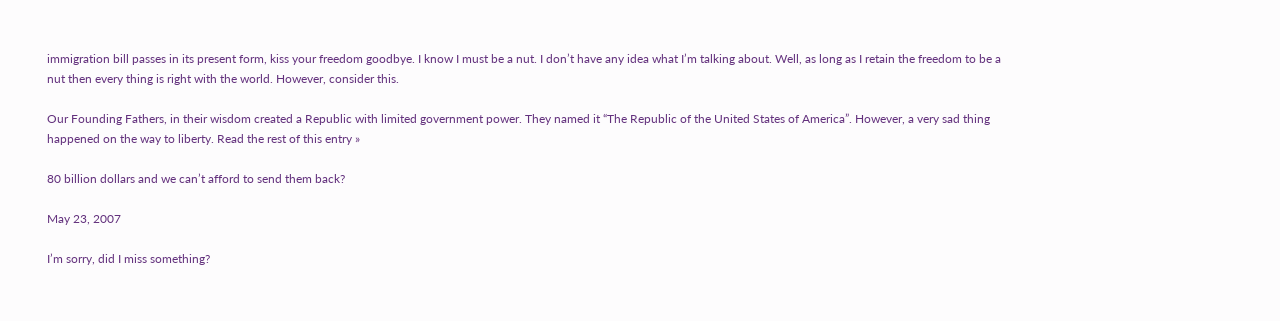immigration bill passes in its present form, kiss your freedom goodbye. I know I must be a nut. I don’t have any idea what I’m talking about. Well, as long as I retain the freedom to be a nut then every thing is right with the world. However, consider this.

Our Founding Fathers, in their wisdom created a Republic with limited government power. They named it “The Republic of the United States of America”. However, a very sad thing happened on the way to liberty. Read the rest of this entry »

80 billion dollars and we can’t afford to send them back?

May 23, 2007

I’m sorry, did I miss something?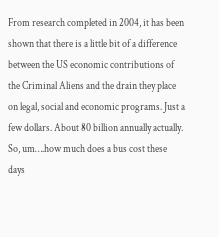From research completed in 2004, it has been shown that there is a little bit of a difference between the US economic contributions of the Criminal Aliens and the drain they place on legal, social and economic programs. Just a few dollars. About 80 billion annually actually. So, um….how much does a bus cost these days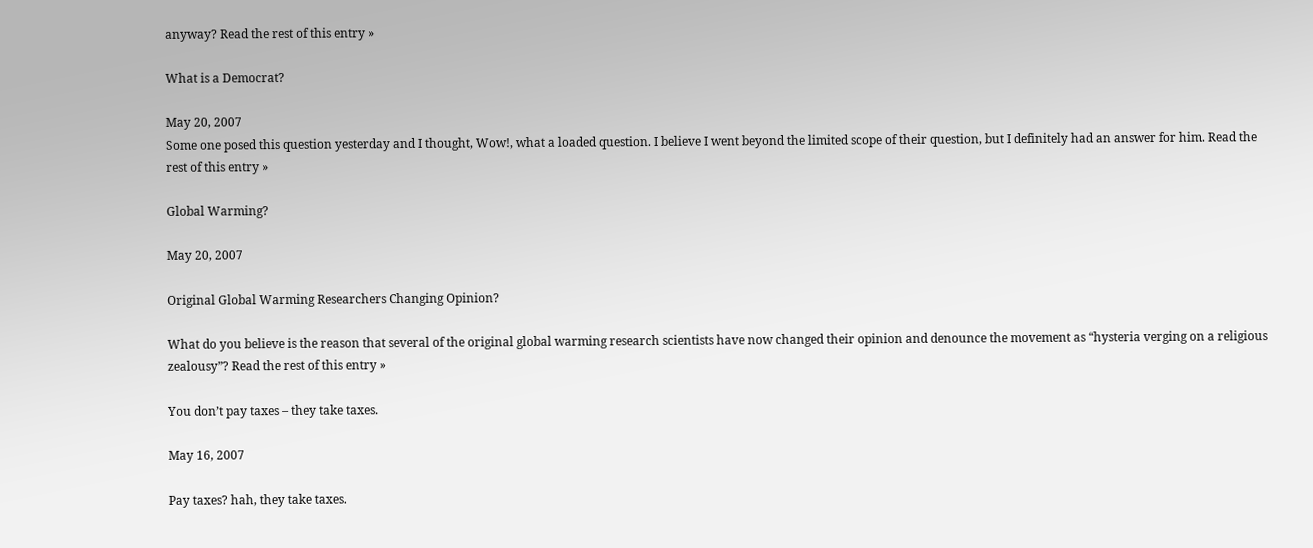anyway? Read the rest of this entry »

What is a Democrat?

May 20, 2007
Some one posed this question yesterday and I thought, Wow!, what a loaded question. I believe I went beyond the limited scope of their question, but I definitely had an answer for him. Read the rest of this entry »

Global Warming?

May 20, 2007

Original Global Warming Researchers Changing Opinion?

What do you believe is the reason that several of the original global warming research scientists have now changed their opinion and denounce the movement as “hysteria verging on a religious zealousy”? Read the rest of this entry »

You don’t pay taxes – they take taxes.

May 16, 2007

Pay taxes? hah, they take taxes.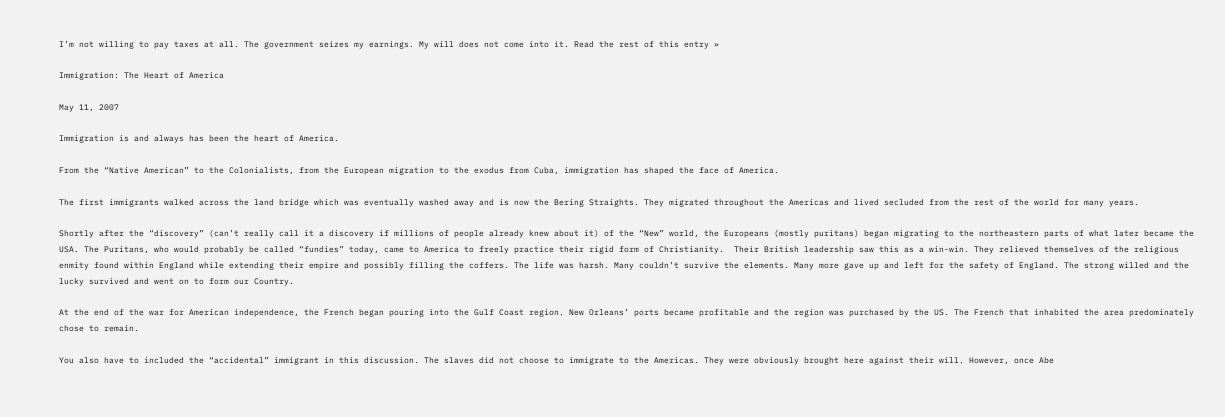I’m not willing to pay taxes at all. The government seizes my earnings. My will does not come into it. Read the rest of this entry »

Immigration: The Heart of America

May 11, 2007

Immigration is and always has been the heart of America.

From the “Native American” to the Colonialists, from the European migration to the exodus from Cuba, immigration has shaped the face of America.

The first immigrants walked across the land bridge which was eventually washed away and is now the Bering Straights. They migrated throughout the Americas and lived secluded from the rest of the world for many years.

Shortly after the “discovery” (can’t really call it a discovery if millions of people already knew about it) of the “New” world, the Europeans (mostly puritans) began migrating to the northeastern parts of what later became the USA. The Puritans, who would probably be called “fundies” today, came to America to freely practice their rigid form of Christianity.  Their British leadership saw this as a win-win. They relieved themselves of the religious enmity found within England while extending their empire and possibly filling the coffers. The life was harsh. Many couldn’t survive the elements. Many more gave up and left for the safety of England. The strong willed and the lucky survived and went on to form our Country.

At the end of the war for American independence, the French began pouring into the Gulf Coast region. New Orleans’ ports became profitable and the region was purchased by the US. The French that inhabited the area predominately chose to remain.

You also have to included the “accidental” immigrant in this discussion. The slaves did not choose to immigrate to the Americas. They were obviously brought here against their will. However, once Abe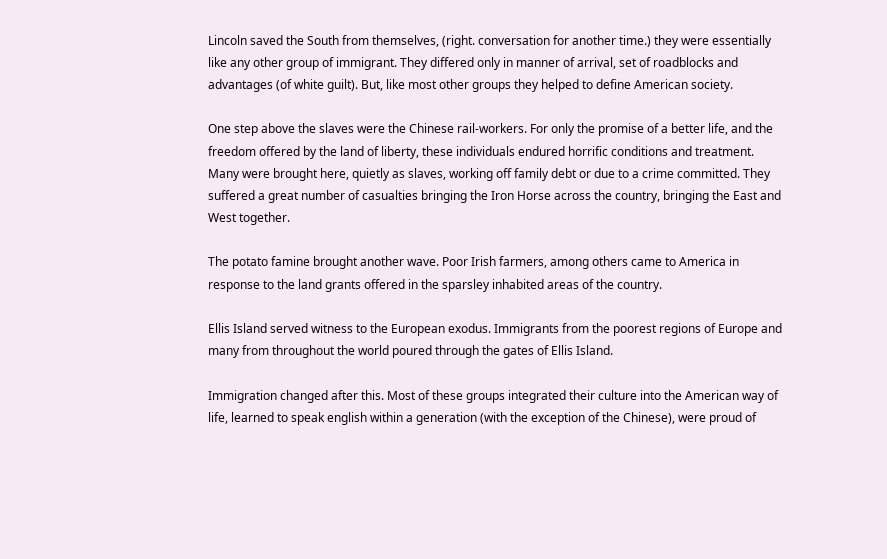Lincoln saved the South from themselves, (right. conversation for another time.) they were essentially like any other group of immigrant. They differed only in manner of arrival, set of roadblocks and advantages (of white guilt). But, like most other groups they helped to define American society.

One step above the slaves were the Chinese rail-workers. For only the promise of a better life, and the freedom offered by the land of liberty, these individuals endured horrific conditions and treatment. Many were brought here, quietly as slaves, working off family debt or due to a crime committed. They suffered a great number of casualties bringing the Iron Horse across the country, bringing the East and West together.

The potato famine brought another wave. Poor Irish farmers, among others came to America in response to the land grants offered in the sparsley inhabited areas of the country.

Ellis Island served witness to the European exodus. Immigrants from the poorest regions of Europe and many from throughout the world poured through the gates of Ellis Island.

Immigration changed after this. Most of these groups integrated their culture into the American way of life, learned to speak english within a generation (with the exception of the Chinese), were proud of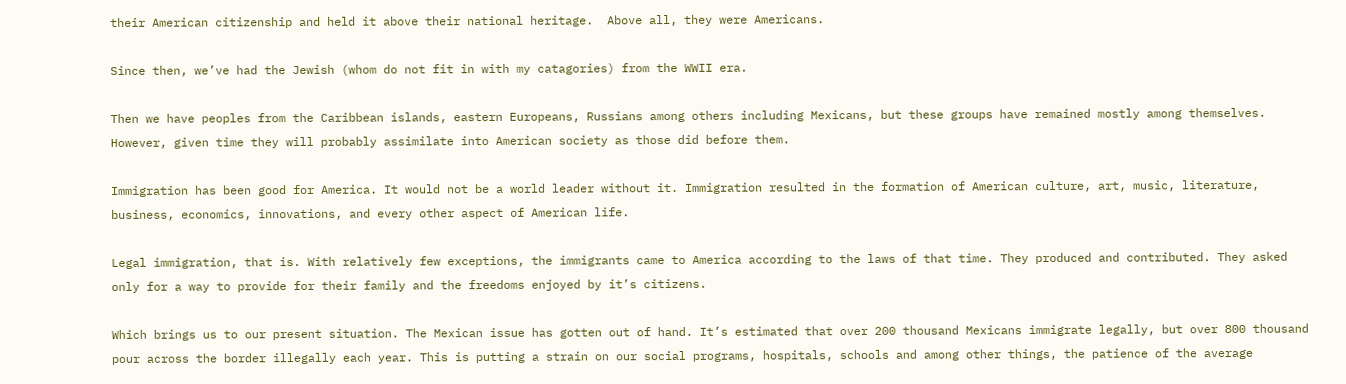their American citizenship and held it above their national heritage.  Above all, they were Americans.

Since then, we’ve had the Jewish (whom do not fit in with my catagories) from the WWII era.

Then we have peoples from the Caribbean islands, eastern Europeans, Russians among others including Mexicans, but these groups have remained mostly among themselves. However, given time they will probably assimilate into American society as those did before them.

Immigration has been good for America. It would not be a world leader without it. Immigration resulted in the formation of American culture, art, music, literature, business, economics, innovations, and every other aspect of American life.

Legal immigration, that is. With relatively few exceptions, the immigrants came to America according to the laws of that time. They produced and contributed. They asked only for a way to provide for their family and the freedoms enjoyed by it’s citizens.

Which brings us to our present situation. The Mexican issue has gotten out of hand. It’s estimated that over 200 thousand Mexicans immigrate legally, but over 800 thousand pour across the border illegally each year. This is putting a strain on our social programs, hospitals, schools and among other things, the patience of the average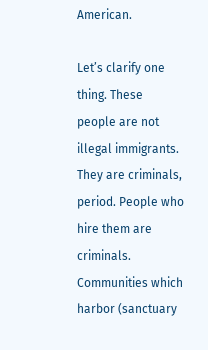American.

Let’s clarify one thing. These people are not illegal immigrants. They are criminals, period. People who hire them are criminals. Communities which harbor (sanctuary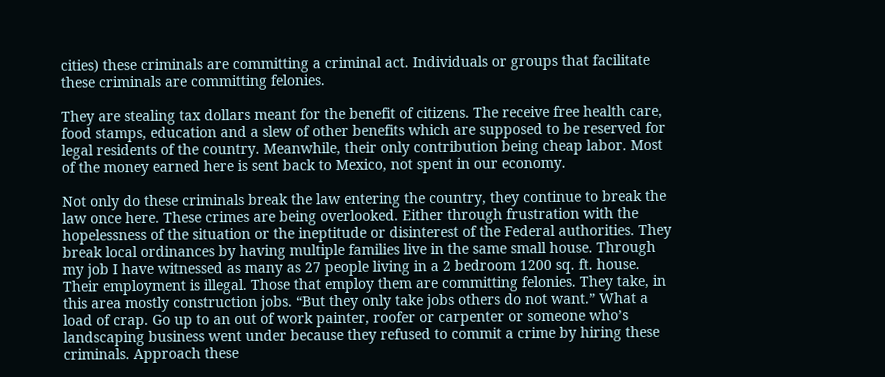cities) these criminals are committing a criminal act. Individuals or groups that facilitate these criminals are committing felonies.

They are stealing tax dollars meant for the benefit of citizens. The receive free health care, food stamps, education and a slew of other benefits which are supposed to be reserved for legal residents of the country. Meanwhile, their only contribution being cheap labor. Most of the money earned here is sent back to Mexico, not spent in our economy.

Not only do these criminals break the law entering the country, they continue to break the law once here. These crimes are being overlooked. Either through frustration with the hopelessness of the situation or the ineptitude or disinterest of the Federal authorities. They break local ordinances by having multiple families live in the same small house. Through my job I have witnessed as many as 27 people living in a 2 bedroom 1200 sq. ft. house. Their employment is illegal. Those that employ them are committing felonies. They take, in this area mostly construction jobs. “But they only take jobs others do not want.” What a load of crap. Go up to an out of work painter, roofer or carpenter or someone who’s landscaping business went under because they refused to commit a crime by hiring these criminals. Approach these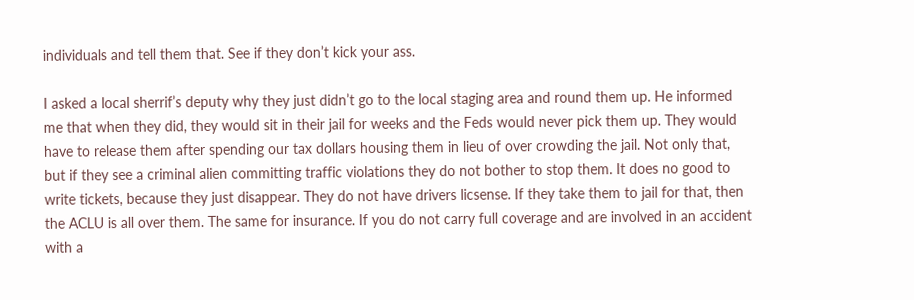individuals and tell them that. See if they don’t kick your ass.

I asked a local sherrif’s deputy why they just didn’t go to the local staging area and round them up. He informed me that when they did, they would sit in their jail for weeks and the Feds would never pick them up. They would have to release them after spending our tax dollars housing them in lieu of over crowding the jail. Not only that, but if they see a criminal alien committing traffic violations they do not bother to stop them. It does no good to write tickets, because they just disappear. They do not have drivers licsense. If they take them to jail for that, then the ACLU is all over them. The same for insurance. If you do not carry full coverage and are involved in an accident with a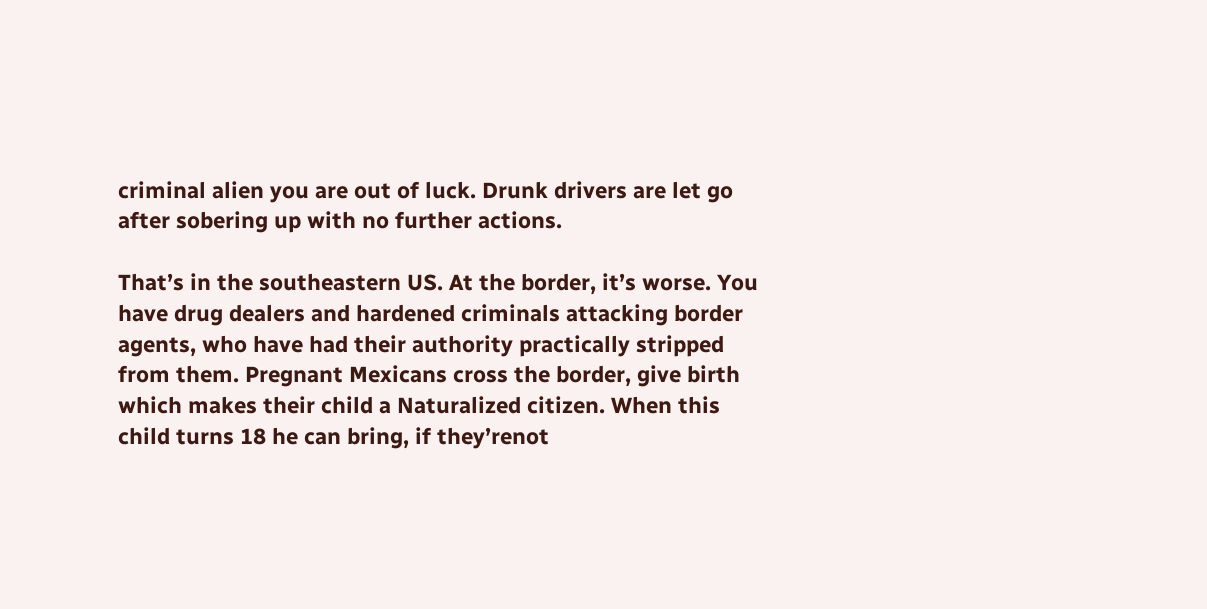criminal alien you are out of luck. Drunk drivers are let go after sobering up with no further actions.

That’s in the southeastern US. At the border, it’s worse. You have drug dealers and hardened criminals attacking border agents, who have had their authority practically stripped from them. Pregnant Mexicans cross the border, give birth which makes their child a Naturalized citizen. When this child turns 18 he can bring, if they’renot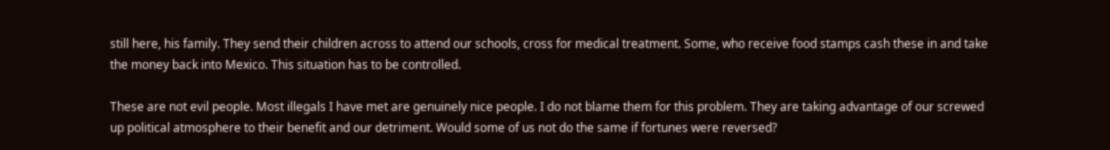still here, his family. They send their children across to attend our schools, cross for medical treatment. Some, who receive food stamps cash these in and take the money back into Mexico. This situation has to be controlled.

These are not evil people. Most illegals I have met are genuinely nice people. I do not blame them for this problem. They are taking advantage of our screwed up political atmosphere to their benefit and our detriment. Would some of us not do the same if fortunes were reversed?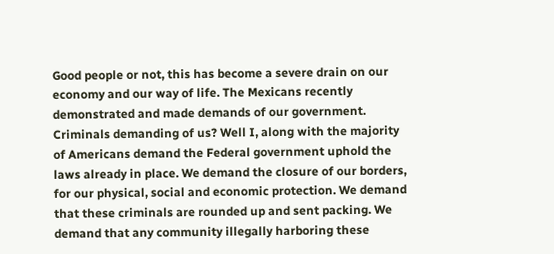Good people or not, this has become a severe drain on our economy and our way of life. The Mexicans recently demonstrated and made demands of our government. Criminals demanding of us? Well I, along with the majority of Americans demand the Federal government uphold the laws already in place. We demand the closure of our borders, for our physical, social and economic protection. We demand that these criminals are rounded up and sent packing. We demand that any community illegally harboring these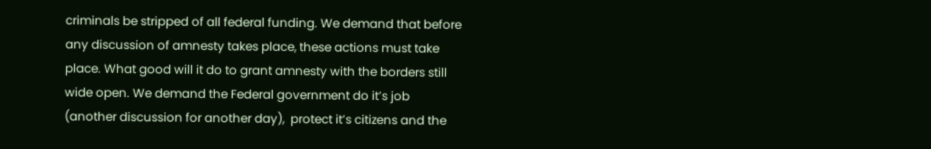criminals be stripped of all federal funding. We demand that before any discussion of amnesty takes place, these actions must take place. What good will it do to grant amnesty with the borders still wide open. We demand the Federal government do it’s job (another discussion for another day),  protect it’s citizens and the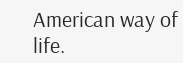American way of life.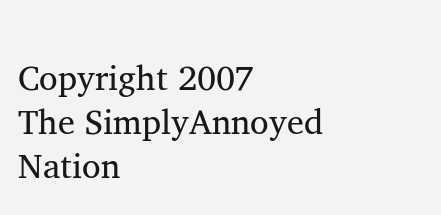Copyright 2007              The SimplyAnnoyed Nation